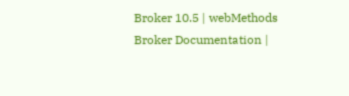Broker 10.5 | webMethods Broker Documentation |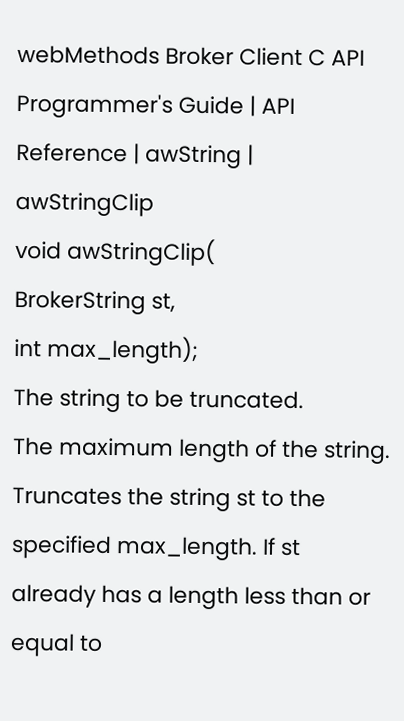webMethods Broker Client C API Programmer's Guide | API Reference | awString | awStringClip
void awStringClip(
BrokerString st,
int max_length);
The string to be truncated.
The maximum length of the string.
Truncates the string st to the specified max_length. If st already has a length less than or equal to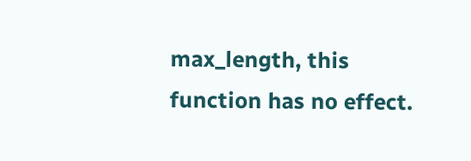max_length, this function has no effect.